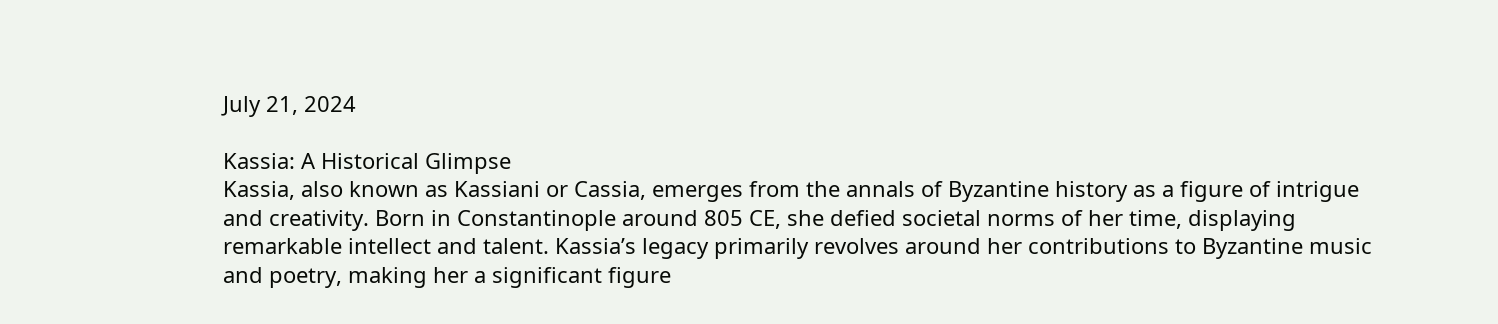July 21, 2024

Kassia: A Historical Glimpse
Kassia, also known as Kassiani or Cassia, emerges from the annals of Byzantine history as a figure of intrigue and creativity. Born in Constantinople around 805 CE, she defied societal norms of her time, displaying remarkable intellect and talent. Kassia’s legacy primarily revolves around her contributions to Byzantine music and poetry, making her a significant figure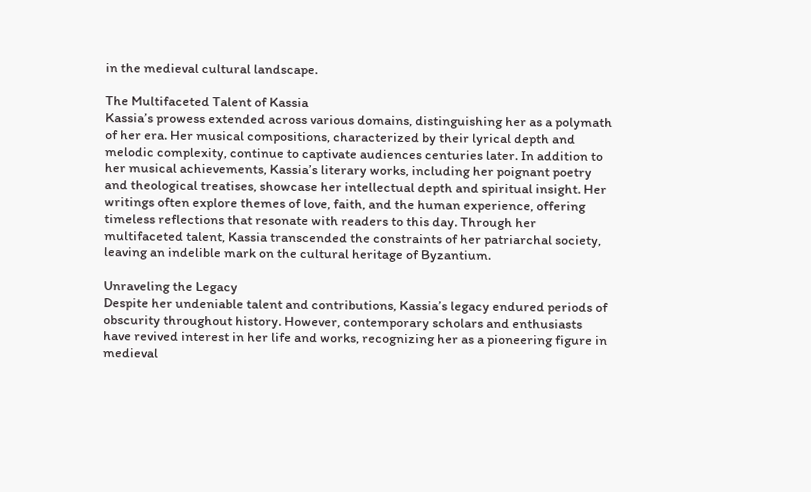in the medieval cultural landscape.

The Multifaceted Talent of Kassia
Kassia’s prowess extended across various domains, distinguishing her as a polymath of her era. Her musical compositions, characterized by their lyrical depth and melodic complexity, continue to captivate audiences centuries later. In addition to her musical achievements, Kassia’s literary works, including her poignant poetry and theological treatises, showcase her intellectual depth and spiritual insight. Her writings often explore themes of love, faith, and the human experience, offering timeless reflections that resonate with readers to this day. Through her multifaceted talent, Kassia transcended the constraints of her patriarchal society, leaving an indelible mark on the cultural heritage of Byzantium.

Unraveling the Legacy
Despite her undeniable talent and contributions, Kassia’s legacy endured periods of obscurity throughout history. However, contemporary scholars and enthusiasts have revived interest in her life and works, recognizing her as a pioneering figure in medieval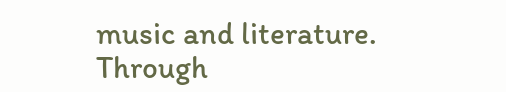music and literature. Through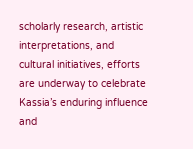scholarly research, artistic interpretations, and cultural initiatives, efforts are underway to celebrate Kassia’s enduring influence and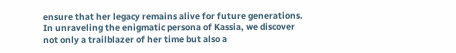ensure that her legacy remains alive for future generations. In unraveling the enigmatic persona of Kassia, we discover not only a trailblazer of her time but also a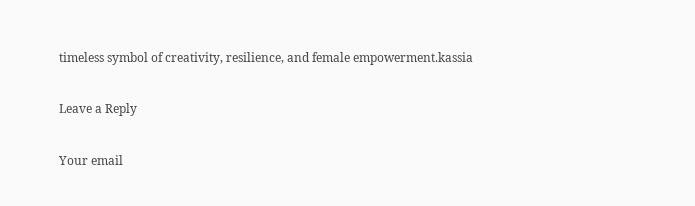timeless symbol of creativity, resilience, and female empowerment.kassia

Leave a Reply

Your email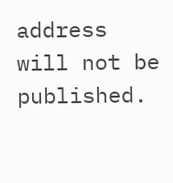address will not be published.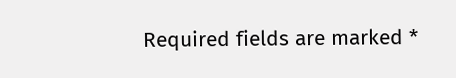Required fields are marked *